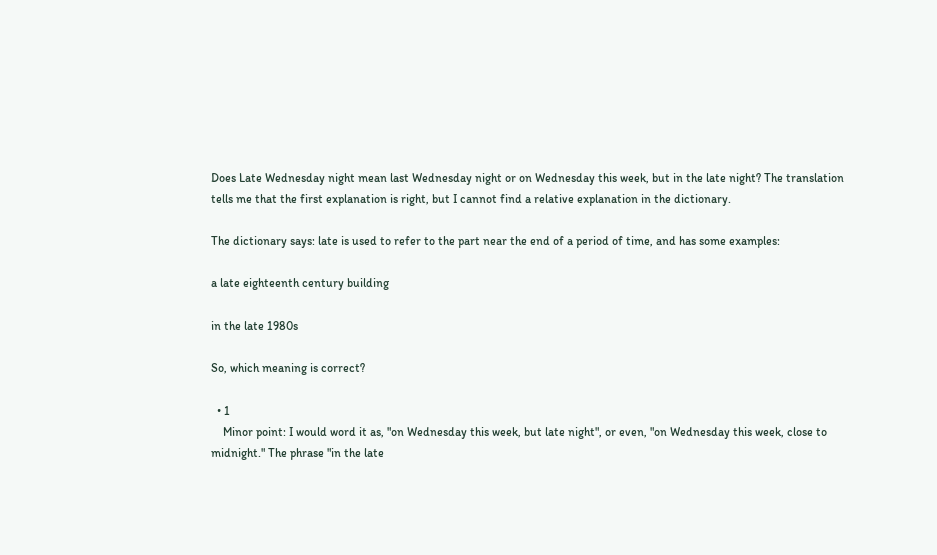Does Late Wednesday night mean last Wednesday night or on Wednesday this week, but in the late night? The translation tells me that the first explanation is right, but I cannot find a relative explanation in the dictionary.

The dictionary says: late is used to refer to the part near the end of a period of time, and has some examples:

a late eighteenth century building

in the late 1980s

So, which meaning is correct?

  • 1
    Minor point: I would word it as, "on Wednesday this week, but late night", or even, "on Wednesday this week, close to midnight." The phrase "in the late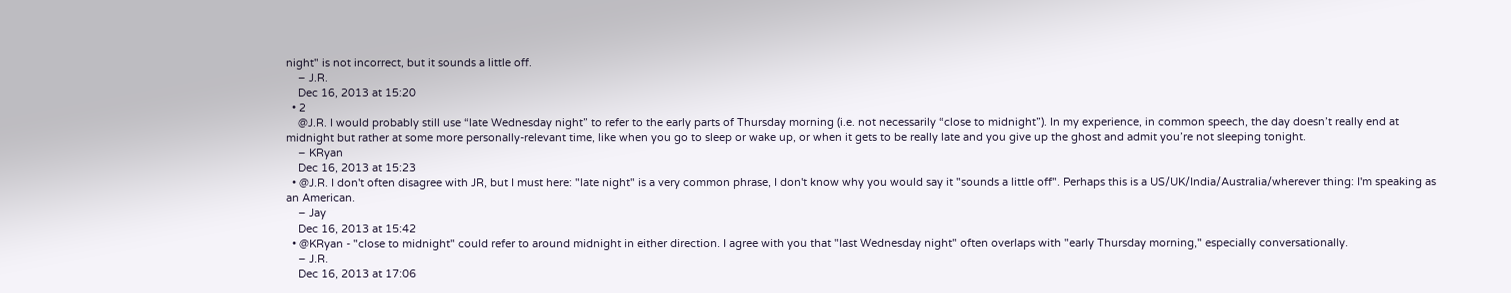night" is not incorrect, but it sounds a little off.
    – J.R.
    Dec 16, 2013 at 15:20
  • 2
    @J.R. I would probably still use “late Wednesday night” to refer to the early parts of Thursday morning (i.e. not necessarily “close to midnight”). In my experience, in common speech, the day doesn’t really end at midnight but rather at some more personally-relevant time, like when you go to sleep or wake up, or when it gets to be really late and you give up the ghost and admit you’re not sleeping tonight.
    – KRyan
    Dec 16, 2013 at 15:23
  • @J.R. I don't often disagree with JR, but I must here: "late night" is a very common phrase, I don't know why you would say it "sounds a little off". Perhaps this is a US/UK/India/Australia/wherever thing: I'm speaking as an American.
    – Jay
    Dec 16, 2013 at 15:42
  • @KRyan - "close to midnight" could refer to around midnight in either direction. I agree with you that "last Wednesday night" often overlaps with "early Thursday morning," especially conversationally.
    – J.R.
    Dec 16, 2013 at 17:06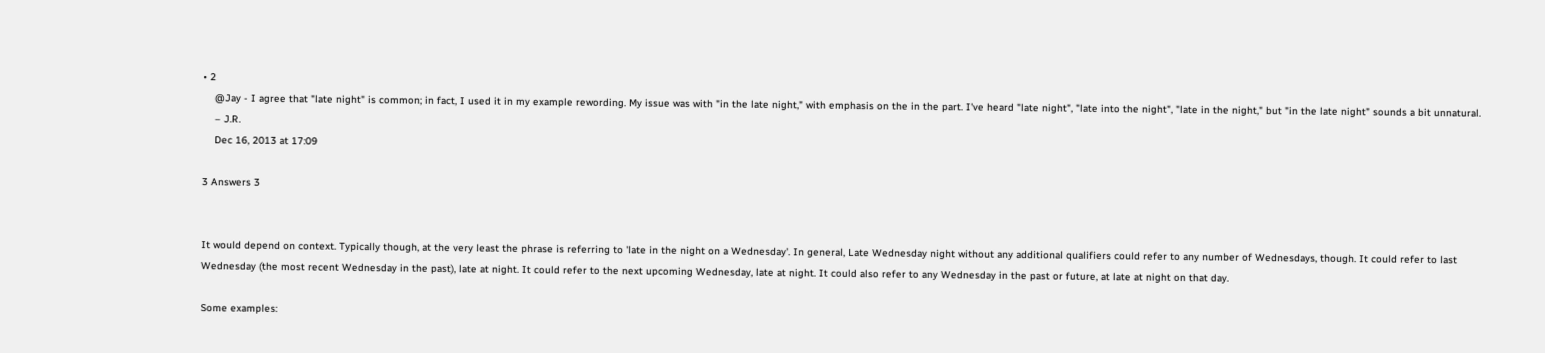• 2
    @Jay - I agree that "late night" is common; in fact, I used it in my example rewording. My issue was with "in the late night," with emphasis on the in the part. I've heard "late night", "late into the night", "late in the night," but "in the late night" sounds a bit unnatural.
    – J.R.
    Dec 16, 2013 at 17:09

3 Answers 3


It would depend on context. Typically though, at the very least the phrase is referring to 'late in the night on a Wednesday'. In general, Late Wednesday night without any additional qualifiers could refer to any number of Wednesdays, though. It could refer to last Wednesday (the most recent Wednesday in the past), late at night. It could refer to the next upcoming Wednesday, late at night. It could also refer to any Wednesday in the past or future, at late at night on that day.

Some examples: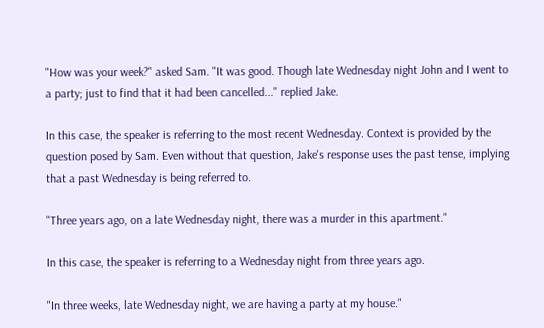"How was your week?" asked Sam. "It was good. Though late Wednesday night John and I went to a party; just to find that it had been cancelled..." replied Jake.

In this case, the speaker is referring to the most recent Wednesday. Context is provided by the question posed by Sam. Even without that question, Jake's response uses the past tense, implying that a past Wednesday is being referred to.

"Three years ago, on a late Wednesday night, there was a murder in this apartment."

In this case, the speaker is referring to a Wednesday night from three years ago.

"In three weeks, late Wednesday night, we are having a party at my house."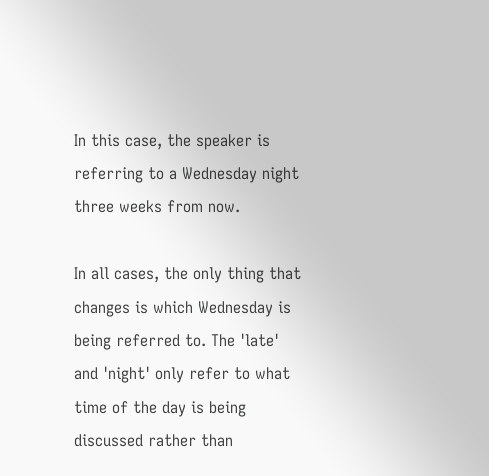In this case, the speaker is referring to a Wednesday night three weeks from now.

In all cases, the only thing that changes is which Wednesday is being referred to. The 'late' and 'night' only refer to what time of the day is being discussed rather than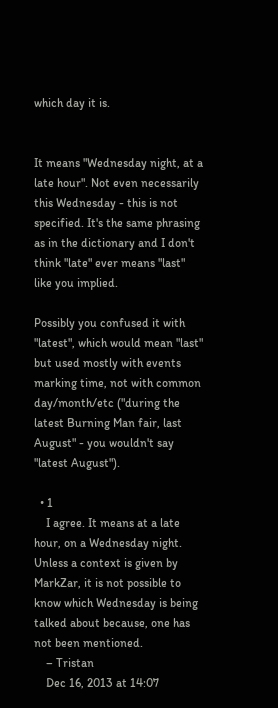which day it is.


It means "Wednesday night, at a late hour". Not even necessarily this Wednesday - this is not specified. It's the same phrasing as in the dictionary and I don't think "late" ever means "last" like you implied.

Possibly you confused it with "latest", which would mean "last" but used mostly with events marking time, not with common day/month/etc ("during the latest Burning Man fair, last August" - you wouldn't say "latest August").

  • 1
    I agree. It means at a late hour, on a Wednesday night. Unless a context is given by MarkZar, it is not possible to know which Wednesday is being talked about because, one has not been mentioned.
    – Tristan
    Dec 16, 2013 at 14:07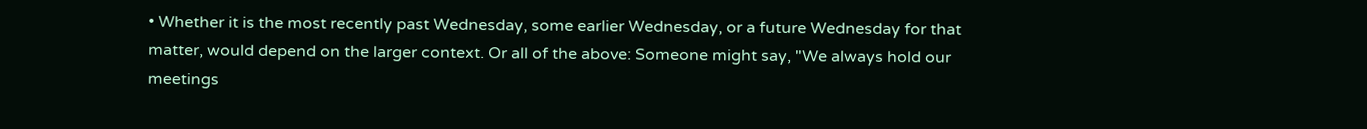• Whether it is the most recently past Wednesday, some earlier Wednesday, or a future Wednesday for that matter, would depend on the larger context. Or all of the above: Someone might say, "We always hold our meetings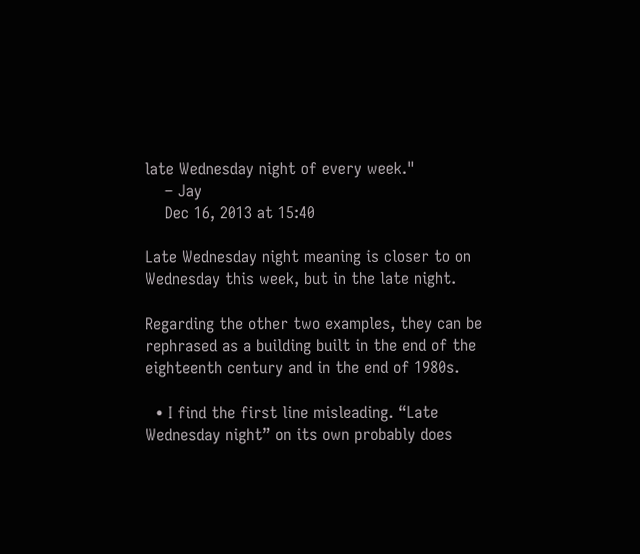late Wednesday night of every week."
    – Jay
    Dec 16, 2013 at 15:40

Late Wednesday night meaning is closer to on Wednesday this week, but in the late night.

Regarding the other two examples, they can be rephrased as a building built in the end of the eighteenth century and in the end of 1980s.

  • I find the first line misleading. “Late Wednesday night” on its own probably does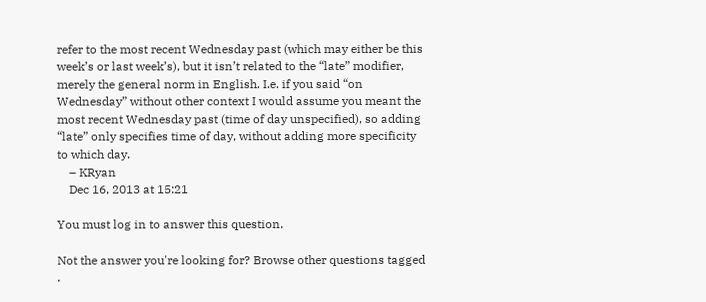refer to the most recent Wednesday past (which may either be this week’s or last week’s), but it isn’t related to the “late” modifier, merely the general norm in English. I.e. if you said “on Wednesday” without other context I would assume you meant the most recent Wednesday past (time of day unspecified), so adding “late” only specifies time of day, without adding more specificity to which day.
    – KRyan
    Dec 16, 2013 at 15:21

You must log in to answer this question.

Not the answer you're looking for? Browse other questions tagged .